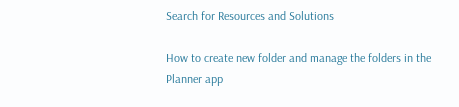Search for Resources and Solutions

How to create new folder and manage the folders in the Planner app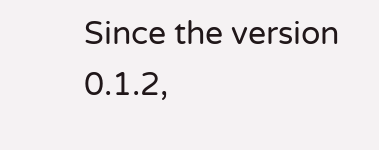Since the version 0.1.2,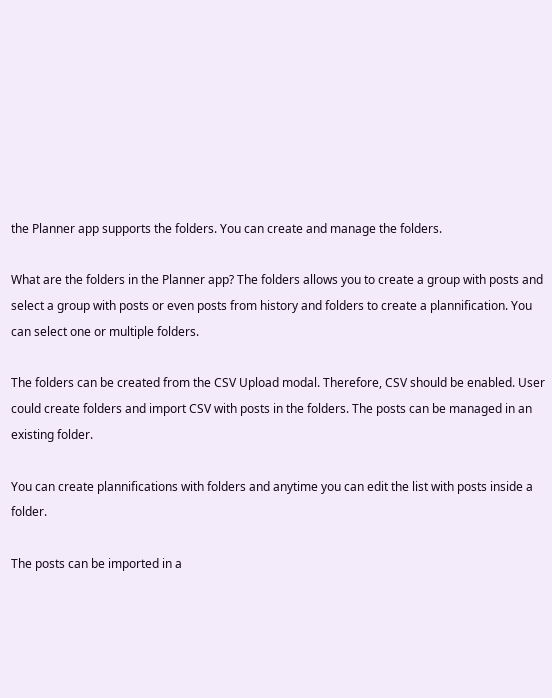the Planner app supports the folders. You can create and manage the folders.

What are the folders in the Planner app? The folders allows you to create a group with posts and select a group with posts or even posts from history and folders to create a plannification. You can select one or multiple folders.

The folders can be created from the CSV Upload modal. Therefore, CSV should be enabled. User could create folders and import CSV with posts in the folders. The posts can be managed in an existing folder.

You can create plannifications with folders and anytime you can edit the list with posts inside a folder.

The posts can be imported in a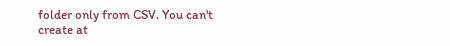folder only from CSV. You can't create at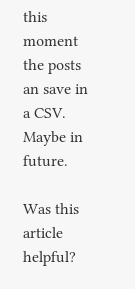this moment the posts an save in a CSV. Maybe in future.

Was this article helpful?